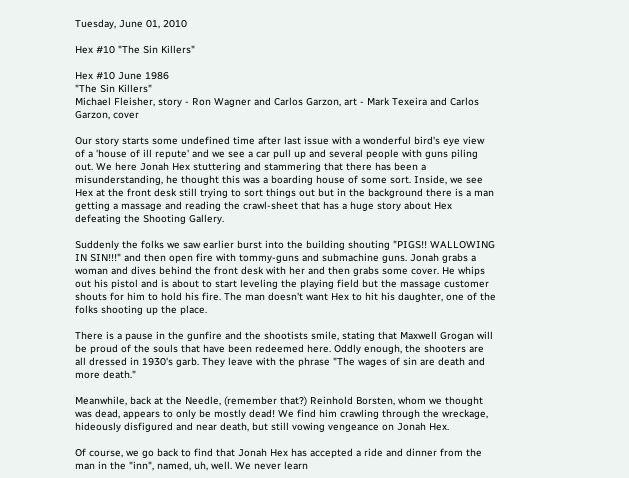Tuesday, June 01, 2010

Hex #10 "The Sin Killers"

Hex #10 June 1986
"The Sin Killers"
Michael Fleisher, story - Ron Wagner and Carlos Garzon, art - Mark Texeira and Carlos Garzon, cover

Our story starts some undefined time after last issue with a wonderful bird's eye view of a 'house of ill repute' and we see a car pull up and several people with guns piling out. We here Jonah Hex stuttering and stammering that there has been a misunderstanding, he thought this was a boarding house of some sort. Inside, we see Hex at the front desk still trying to sort things out but in the background there is a man getting a massage and reading the crawl-sheet that has a huge story about Hex defeating the Shooting Gallery.

Suddenly the folks we saw earlier burst into the building shouting "PIGS!! WALLOWING IN SIN!!!" and then open fire with tommy-guns and submachine guns. Jonah grabs a woman and dives behind the front desk with her and then grabs some cover. He whips out his pistol and is about to start leveling the playing field but the massage customer shouts for him to hold his fire. The man doesn't want Hex to hit his daughter, one of the folks shooting up the place.

There is a pause in the gunfire and the shootists smile, stating that Maxwell Grogan will be proud of the souls that have been redeemed here. Oddly enough, the shooters are all dressed in 1930's garb. They leave with the phrase "The wages of sin are death and more death."

Meanwhile, back at the Needle, (remember that?) Reinhold Borsten, whom we thought was dead, appears to only be mostly dead! We find him crawling through the wreckage, hideously disfigured and near death, but still vowing vengeance on Jonah Hex.

Of course, we go back to find that Jonah Hex has accepted a ride and dinner from the man in the "inn", named, uh, well. We never learn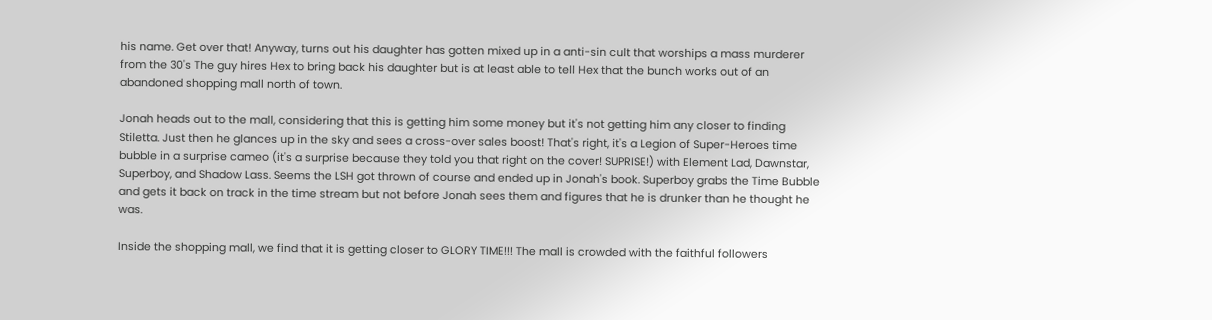his name. Get over that! Anyway, turns out his daughter has gotten mixed up in a anti-sin cult that worships a mass murderer from the 30's The guy hires Hex to bring back his daughter but is at least able to tell Hex that the bunch works out of an abandoned shopping mall north of town.

Jonah heads out to the mall, considering that this is getting him some money but it's not getting him any closer to finding Stiletta. Just then he glances up in the sky and sees a cross-over sales boost! That's right, it's a Legion of Super-Heroes time bubble in a surprise cameo (it's a surprise because they told you that right on the cover! SUPRISE!) with Element Lad, Dawnstar, Superboy, and Shadow Lass. Seems the LSH got thrown of course and ended up in Jonah's book. Superboy grabs the Time Bubble and gets it back on track in the time stream but not before Jonah sees them and figures that he is drunker than he thought he was.

Inside the shopping mall, we find that it is getting closer to GLORY TIME!!! The mall is crowded with the faithful followers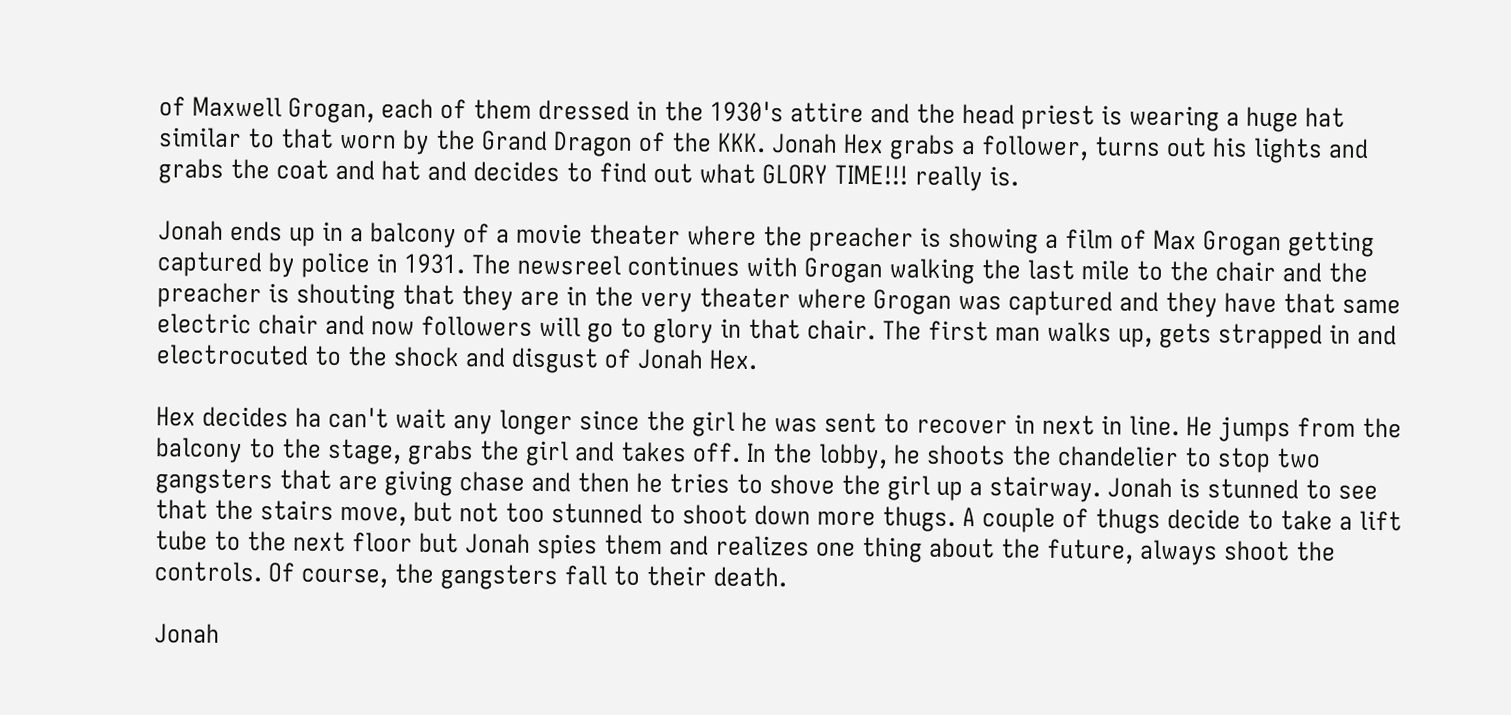of Maxwell Grogan, each of them dressed in the 1930's attire and the head priest is wearing a huge hat similar to that worn by the Grand Dragon of the KKK. Jonah Hex grabs a follower, turns out his lights and grabs the coat and hat and decides to find out what GLORY TIME!!! really is.

Jonah ends up in a balcony of a movie theater where the preacher is showing a film of Max Grogan getting captured by police in 1931. The newsreel continues with Grogan walking the last mile to the chair and the preacher is shouting that they are in the very theater where Grogan was captured and they have that same electric chair and now followers will go to glory in that chair. The first man walks up, gets strapped in and electrocuted to the shock and disgust of Jonah Hex.

Hex decides ha can't wait any longer since the girl he was sent to recover in next in line. He jumps from the balcony to the stage, grabs the girl and takes off. In the lobby, he shoots the chandelier to stop two gangsters that are giving chase and then he tries to shove the girl up a stairway. Jonah is stunned to see that the stairs move, but not too stunned to shoot down more thugs. A couple of thugs decide to take a lift tube to the next floor but Jonah spies them and realizes one thing about the future, always shoot the controls. Of course, the gangsters fall to their death.

Jonah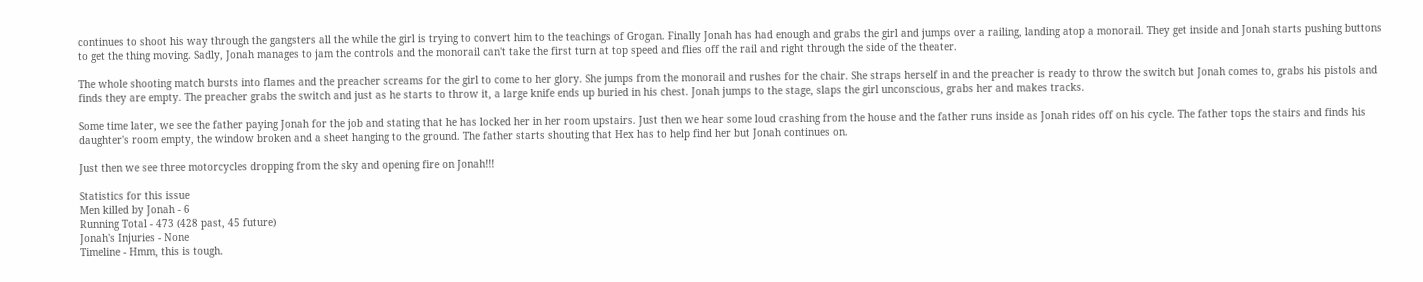continues to shoot his way through the gangsters all the while the girl is trying to convert him to the teachings of Grogan. Finally Jonah has had enough and grabs the girl and jumps over a railing, landing atop a monorail. They get inside and Jonah starts pushing buttons to get the thing moving. Sadly, Jonah manages to jam the controls and the monorail can't take the first turn at top speed and flies off the rail and right through the side of the theater.

The whole shooting match bursts into flames and the preacher screams for the girl to come to her glory. She jumps from the monorail and rushes for the chair. She straps herself in and the preacher is ready to throw the switch but Jonah comes to, grabs his pistols and finds they are empty. The preacher grabs the switch and just as he starts to throw it, a large knife ends up buried in his chest. Jonah jumps to the stage, slaps the girl unconscious, grabs her and makes tracks.

Some time later, we see the father paying Jonah for the job and stating that he has locked her in her room upstairs. Just then we hear some loud crashing from the house and the father runs inside as Jonah rides off on his cycle. The father tops the stairs and finds his daughter's room empty, the window broken and a sheet hanging to the ground. The father starts shouting that Hex has to help find her but Jonah continues on.

Just then we see three motorcycles dropping from the sky and opening fire on Jonah!!!

Statistics for this issue
Men killed by Jonah - 6
Running Total - 473 (428 past, 45 future)
Jonah's Injuries - None
Timeline - Hmm, this is tough.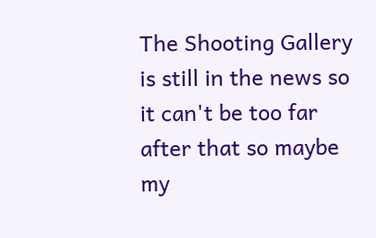The Shooting Gallery is still in the news so it can't be too far after that so maybe my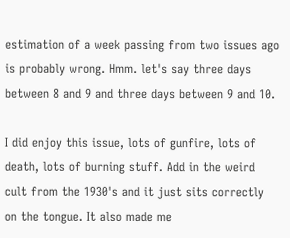estimation of a week passing from two issues ago is probably wrong. Hmm. let's say three days between 8 and 9 and three days between 9 and 10.

I did enjoy this issue, lots of gunfire, lots of death, lots of burning stuff. Add in the weird cult from the 1930's and it just sits correctly on the tongue. It also made me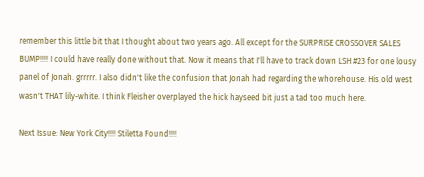remember this little bit that I thought about two years ago. All except for the SURPRISE CROSSOVER SALES BUMP!!!! I could have really done without that. Now it means that I'll have to track down LSH #23 for one lousy panel of Jonah. grrrrr. I also didn't like the confusion that Jonah had regarding the whorehouse. His old west wasn't THAT lily-white. I think Fleisher overplayed the hick hayseed bit just a tad too much here.

Next Issue: New York City!!!! Stiletta Found!!!!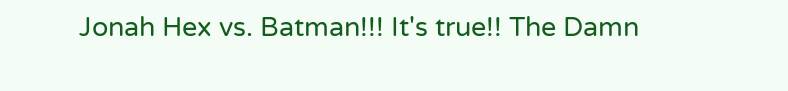Jonah Hex vs. Batman!!! It's true!! The Damn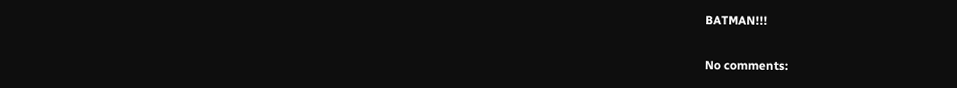BATMAN!!!

No comments: